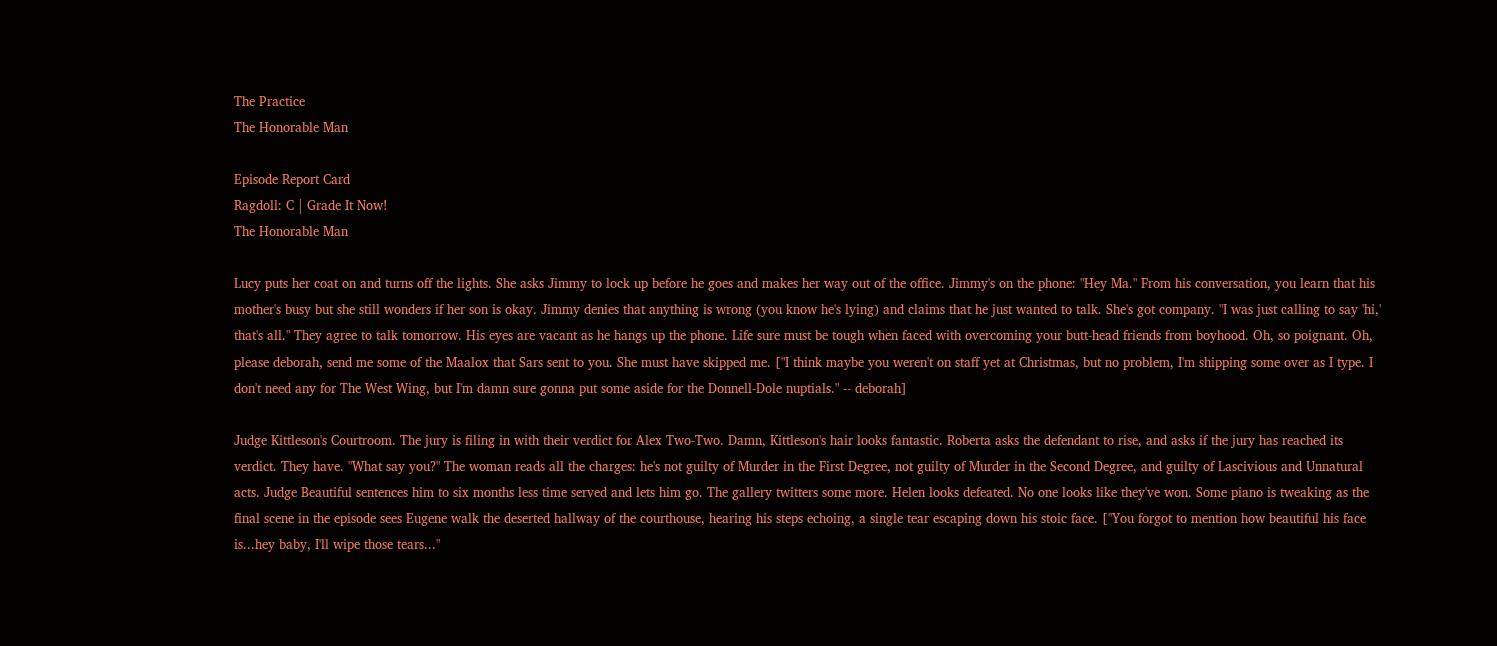The Practice
The Honorable Man

Episode Report Card
Ragdoll: C | Grade It Now!
The Honorable Man

Lucy puts her coat on and turns off the lights. She asks Jimmy to lock up before he goes and makes her way out of the office. Jimmy's on the phone: "Hey Ma." From his conversation, you learn that his mother's busy but she still wonders if her son is okay. Jimmy denies that anything is wrong (you know he's lying) and claims that he just wanted to talk. She's got company. "I was just calling to say 'hi,' that's all." They agree to talk tomorrow. His eyes are vacant as he hangs up the phone. Life sure must be tough when faced with overcoming your butt-head friends from boyhood. Oh, so poignant. Oh, please deborah, send me some of the Maalox that Sars sent to you. She must have skipped me. ["I think maybe you weren't on staff yet at Christmas, but no problem, I'm shipping some over as I type. I don't need any for The West Wing, but I'm damn sure gonna put some aside for the Donnell-Dole nuptials." -- deborah]

Judge Kittleson's Courtroom. The jury is filing in with their verdict for Alex Two-Two. Damn, Kittleson's hair looks fantastic. Roberta asks the defendant to rise, and asks if the jury has reached its verdict. They have. "What say you?" The woman reads all the charges: he's not guilty of Murder in the First Degree, not guilty of Murder in the Second Degree, and guilty of Lascivious and Unnatural acts. Judge Beautiful sentences him to six months less time served and lets him go. The gallery twitters some more. Helen looks defeated. No one looks like they've won. Some piano is tweaking as the final scene in the episode sees Eugene walk the deserted hallway of the courthouse, hearing his steps echoing, a single tear escaping down his stoic face. ["You forgot to mention how beautiful his face is...hey baby, I'll wipe those tears..."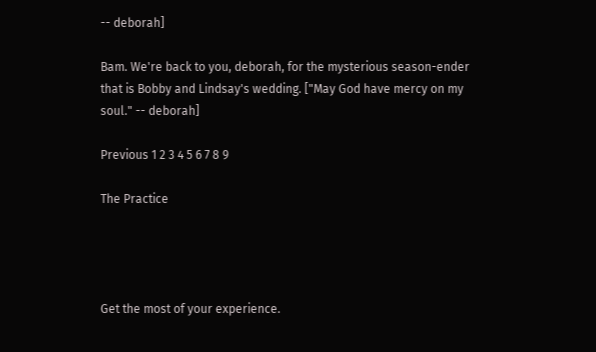-- deborah]

Bam. We're back to you, deborah, for the mysterious season-ender that is Bobby and Lindsay's wedding. ["May God have mercy on my soul." -- deborah]

Previous 1 2 3 4 5 6 7 8 9

The Practice




Get the most of your experience.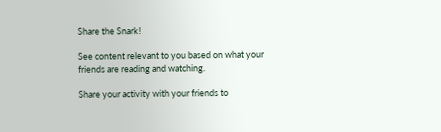Share the Snark!

See content relevant to you based on what your friends are reading and watching.

Share your activity with your friends to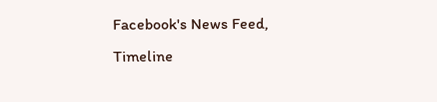Facebook's News Feed, Timeline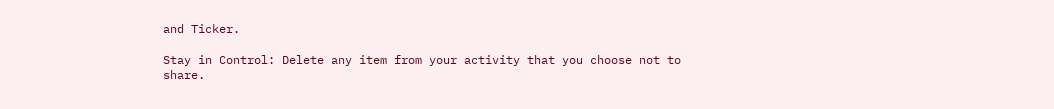and Ticker.

Stay in Control: Delete any item from your activity that you choose not to share.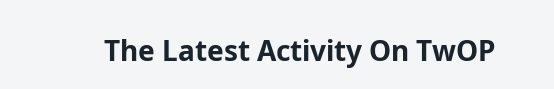The Latest Activity On TwOP